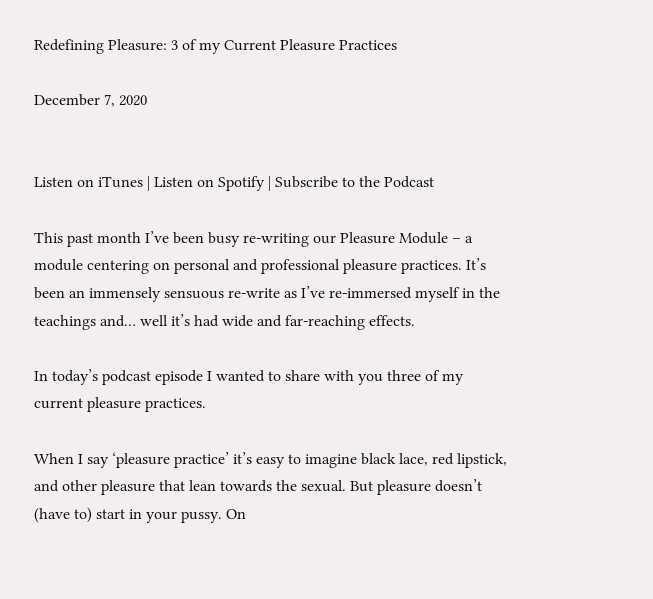Redefining Pleasure: 3 of my Current Pleasure Practices

December 7, 2020


Listen on iTunes | Listen on Spotify | Subscribe to the Podcast

This past month I’ve been busy re-writing our Pleasure Module – a module centering on personal and professional pleasure practices. It’s been an immensely sensuous re-write as I’ve re-immersed myself in the teachings and… well it’s had wide and far-reaching effects.

In today’s podcast episode I wanted to share with you three of my current pleasure practices.

When I say ‘pleasure practice’ it’s easy to imagine black lace, red lipstick, and other pleasure that lean towards the sexual. But pleasure doesn’t (have to) start in your pussy. On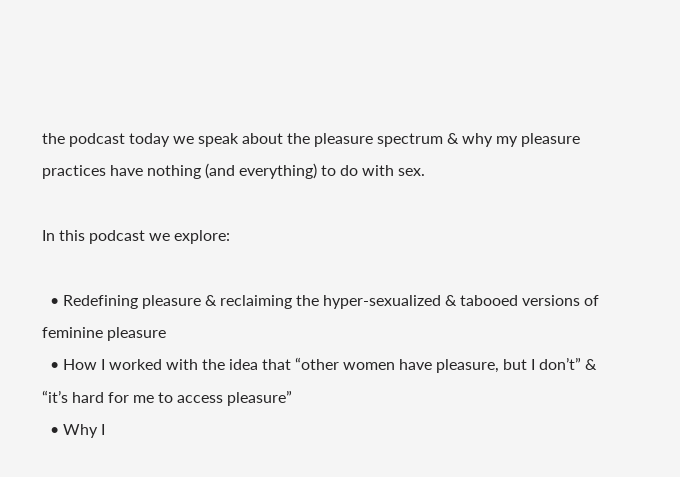the podcast today we speak about the pleasure spectrum & why my pleasure practices have nothing (and everything) to do with sex.

In this podcast we explore:

  • Redefining pleasure & reclaiming the hyper-sexualized & tabooed versions of feminine pleasure
  • How I worked with the idea that “other women have pleasure, but I don’t” & “it’s hard for me to access pleasure”
  • Why I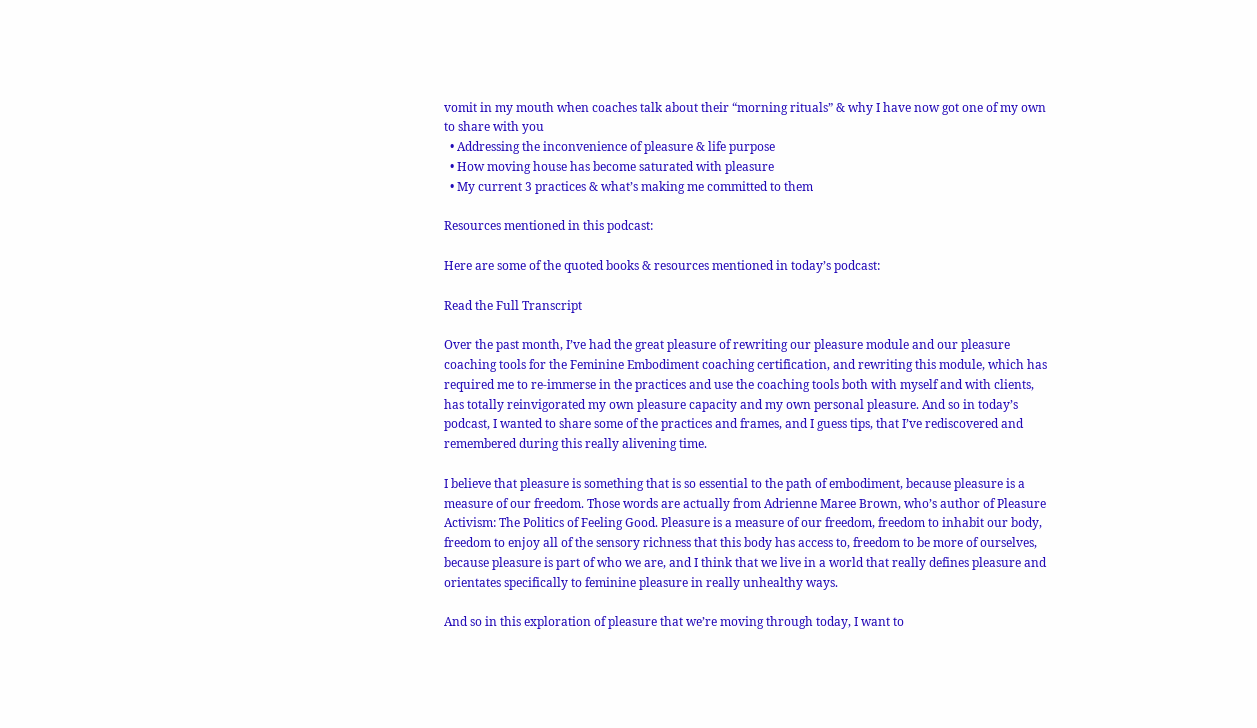vomit in my mouth when coaches talk about their “morning rituals” & why I have now got one of my own to share with you
  • Addressing the inconvenience of pleasure & life purpose
  • How moving house has become saturated with pleasure
  • My current 3 practices & what’s making me committed to them

Resources mentioned in this podcast:

Here are some of the quoted books & resources mentioned in today’s podcast:

Read the Full Transcript

Over the past month, I’ve had the great pleasure of rewriting our pleasure module and our pleasure coaching tools for the Feminine Embodiment coaching certification, and rewriting this module, which has required me to re-immerse in the practices and use the coaching tools both with myself and with clients, has totally reinvigorated my own pleasure capacity and my own personal pleasure. And so in today’s podcast, I wanted to share some of the practices and frames, and I guess tips, that I’ve rediscovered and remembered during this really alivening time.

I believe that pleasure is something that is so essential to the path of embodiment, because pleasure is a measure of our freedom. Those words are actually from Adrienne Maree Brown, who’s author of Pleasure Activism: The Politics of Feeling Good. Pleasure is a measure of our freedom, freedom to inhabit our body, freedom to enjoy all of the sensory richness that this body has access to, freedom to be more of ourselves, because pleasure is part of who we are, and I think that we live in a world that really defines pleasure and orientates specifically to feminine pleasure in really unhealthy ways.

And so in this exploration of pleasure that we’re moving through today, I want to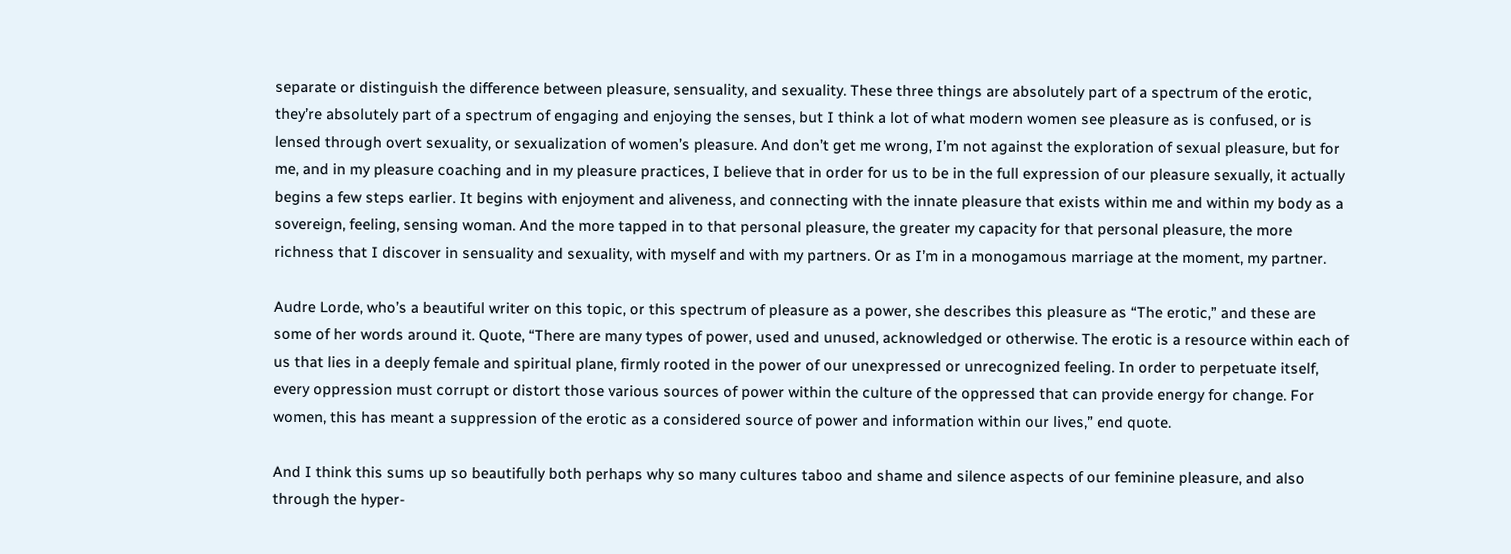separate or distinguish the difference between pleasure, sensuality, and sexuality. These three things are absolutely part of a spectrum of the erotic, they’re absolutely part of a spectrum of engaging and enjoying the senses, but I think a lot of what modern women see pleasure as is confused, or is lensed through overt sexuality, or sexualization of women’s pleasure. And don’t get me wrong, I’m not against the exploration of sexual pleasure, but for me, and in my pleasure coaching and in my pleasure practices, I believe that in order for us to be in the full expression of our pleasure sexually, it actually begins a few steps earlier. It begins with enjoyment and aliveness, and connecting with the innate pleasure that exists within me and within my body as a sovereign, feeling, sensing woman. And the more tapped in to that personal pleasure, the greater my capacity for that personal pleasure, the more richness that I discover in sensuality and sexuality, with myself and with my partners. Or as I’m in a monogamous marriage at the moment, my partner.

Audre Lorde, who’s a beautiful writer on this topic, or this spectrum of pleasure as a power, she describes this pleasure as “The erotic,” and these are some of her words around it. Quote, “There are many types of power, used and unused, acknowledged or otherwise. The erotic is a resource within each of us that lies in a deeply female and spiritual plane, firmly rooted in the power of our unexpressed or unrecognized feeling. In order to perpetuate itself, every oppression must corrupt or distort those various sources of power within the culture of the oppressed that can provide energy for change. For women, this has meant a suppression of the erotic as a considered source of power and information within our lives,” end quote.

And I think this sums up so beautifully both perhaps why so many cultures taboo and shame and silence aspects of our feminine pleasure, and also through the hyper-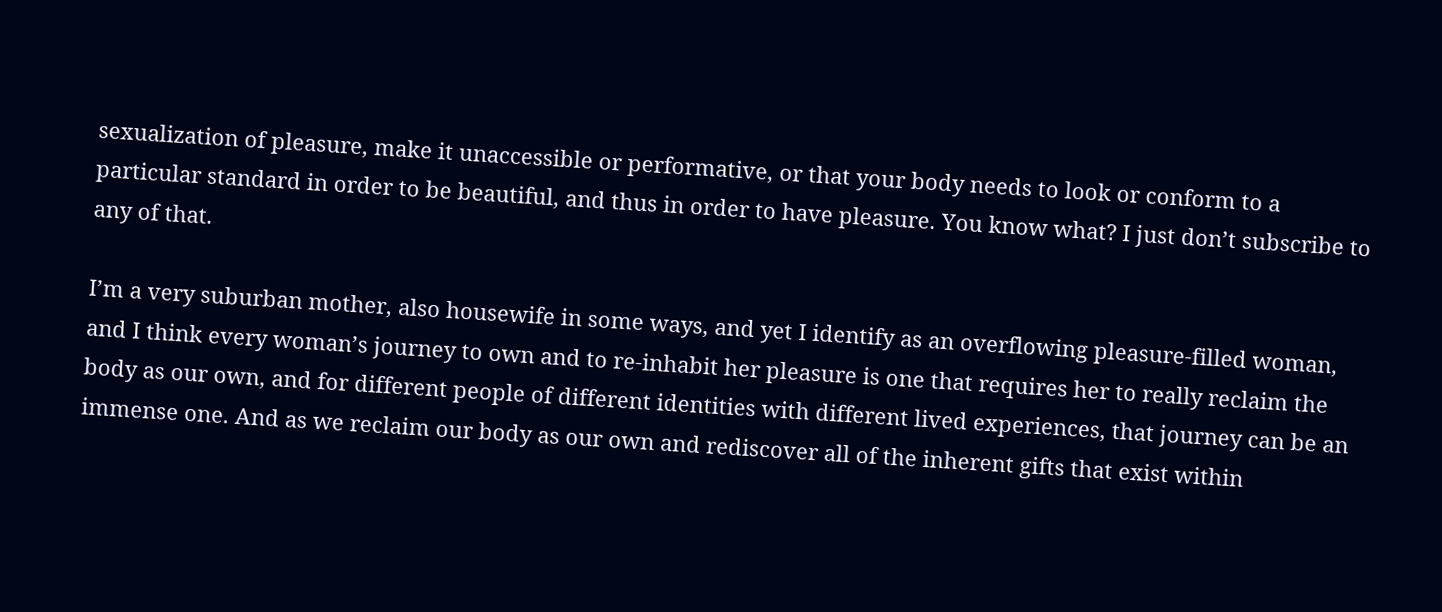sexualization of pleasure, make it unaccessible or performative, or that your body needs to look or conform to a particular standard in order to be beautiful, and thus in order to have pleasure. You know what? I just don’t subscribe to any of that.

I’m a very suburban mother, also housewife in some ways, and yet I identify as an overflowing pleasure-filled woman, and I think every woman’s journey to own and to re-inhabit her pleasure is one that requires her to really reclaim the body as our own, and for different people of different identities with different lived experiences, that journey can be an immense one. And as we reclaim our body as our own and rediscover all of the inherent gifts that exist within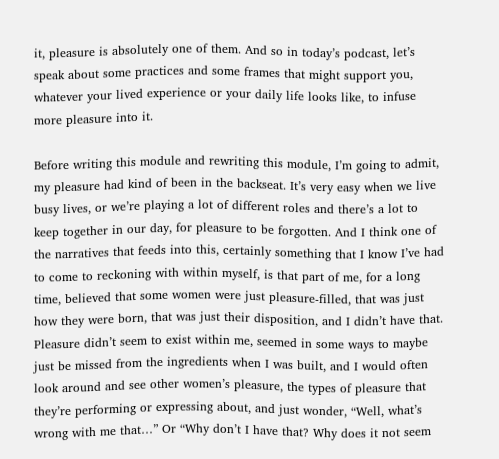it, pleasure is absolutely one of them. And so in today’s podcast, let’s speak about some practices and some frames that might support you, whatever your lived experience or your daily life looks like, to infuse more pleasure into it.

Before writing this module and rewriting this module, I’m going to admit, my pleasure had kind of been in the backseat. It’s very easy when we live busy lives, or we’re playing a lot of different roles and there’s a lot to keep together in our day, for pleasure to be forgotten. And I think one of the narratives that feeds into this, certainly something that I know I’ve had to come to reckoning with within myself, is that part of me, for a long time, believed that some women were just pleasure-filled, that was just how they were born, that was just their disposition, and I didn’t have that. Pleasure didn’t seem to exist within me, seemed in some ways to maybe just be missed from the ingredients when I was built, and I would often look around and see other women’s pleasure, the types of pleasure that they’re performing or expressing about, and just wonder, “Well, what’s wrong with me that…” Or “Why don’t I have that? Why does it not seem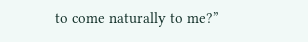to come naturally to me?”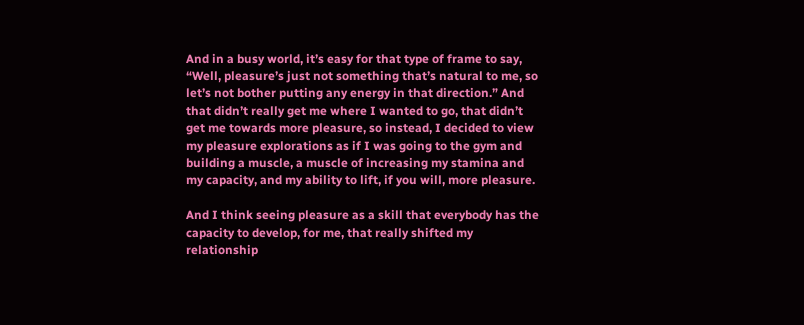And in a busy world, it’s easy for that type of frame to say, “Well, pleasure’s just not something that’s natural to me, so let’s not bother putting any energy in that direction.” And that didn’t really get me where I wanted to go, that didn’t get me towards more pleasure, so instead, I decided to view my pleasure explorations as if I was going to the gym and building a muscle, a muscle of increasing my stamina and my capacity, and my ability to lift, if you will, more pleasure.

And I think seeing pleasure as a skill that everybody has the capacity to develop, for me, that really shifted my relationship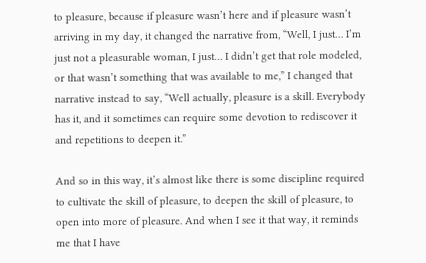to pleasure, because if pleasure wasn’t here and if pleasure wasn’t arriving in my day, it changed the narrative from, “Well, I just… I’m just not a pleasurable woman, I just… I didn’t get that role modeled, or that wasn’t something that was available to me,” I changed that narrative instead to say, “Well actually, pleasure is a skill. Everybody has it, and it sometimes can require some devotion to rediscover it and repetitions to deepen it.”

And so in this way, it’s almost like there is some discipline required to cultivate the skill of pleasure, to deepen the skill of pleasure, to open into more of pleasure. And when I see it that way, it reminds me that I have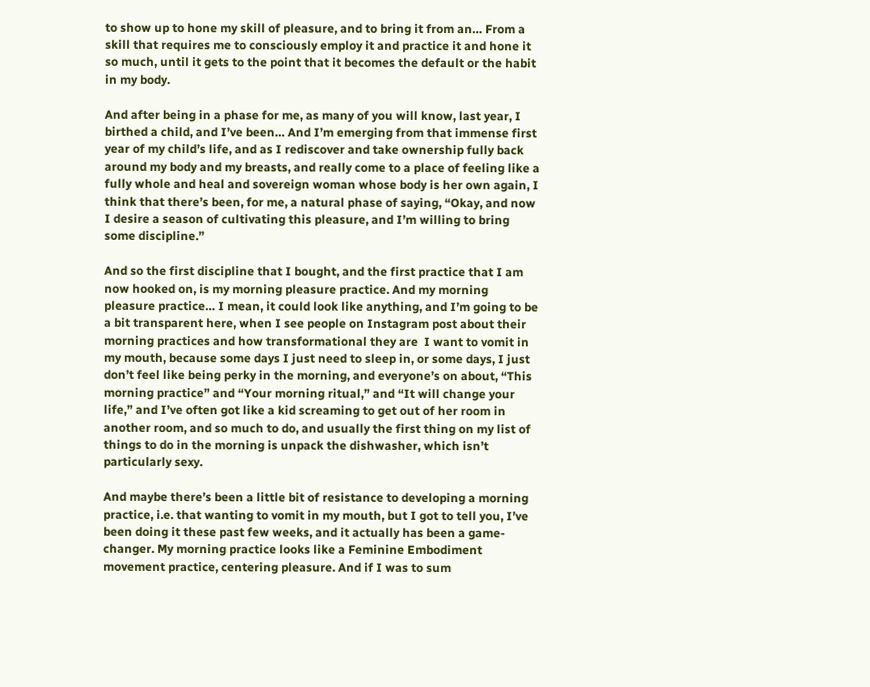to show up to hone my skill of pleasure, and to bring it from an… From a skill that requires me to consciously employ it and practice it and hone it so much, until it gets to the point that it becomes the default or the habit in my body.

And after being in a phase for me, as many of you will know, last year, I birthed a child, and I’ve been… And I’m emerging from that immense first year of my child’s life, and as I rediscover and take ownership fully back around my body and my breasts, and really come to a place of feeling like a fully whole and heal and sovereign woman whose body is her own again, I think that there’s been, for me, a natural phase of saying, “Okay, and now I desire a season of cultivating this pleasure, and I’m willing to bring some discipline.”

And so the first discipline that I bought, and the first practice that I am now hooked on, is my morning pleasure practice. And my morning pleasure practice… I mean, it could look like anything, and I’m going to be a bit transparent here, when I see people on Instagram post about their morning practices and how transformational they are  I want to vomit in my mouth, because some days I just need to sleep in, or some days, I just don’t feel like being perky in the morning, and everyone’s on about, “This morning practice” and “Your morning ritual,” and “It will change your life,” and I’ve often got like a kid screaming to get out of her room in another room, and so much to do, and usually the first thing on my list of things to do in the morning is unpack the dishwasher, which isn’t particularly sexy.

And maybe there’s been a little bit of resistance to developing a morning practice, i.e. that wanting to vomit in my mouth, but I got to tell you, I’ve been doing it these past few weeks, and it actually has been a game-changer. My morning practice looks like a Feminine Embodiment movement practice, centering pleasure. And if I was to sum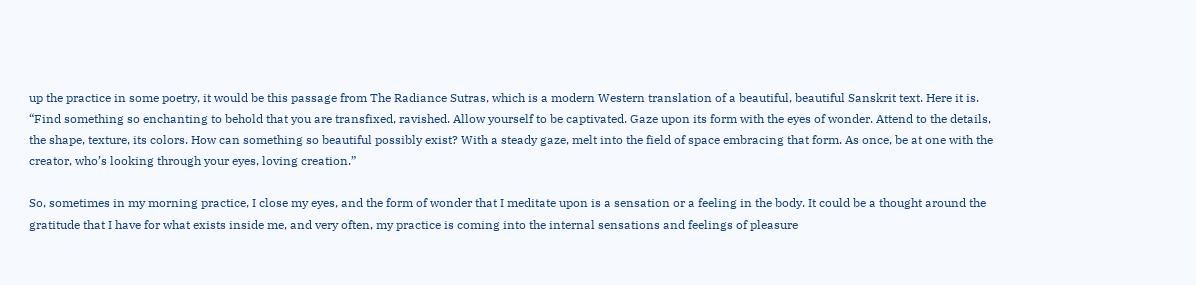up the practice in some poetry, it would be this passage from The Radiance Sutras, which is a modern Western translation of a beautiful, beautiful Sanskrit text. Here it is. “Find something so enchanting to behold that you are transfixed, ravished. Allow yourself to be captivated. Gaze upon its form with the eyes of wonder. Attend to the details, the shape, texture, its colors. How can something so beautiful possibly exist? With a steady gaze, melt into the field of space embracing that form. As once, be at one with the creator, who’s looking through your eyes, loving creation.”

So, sometimes in my morning practice, I close my eyes, and the form of wonder that I meditate upon is a sensation or a feeling in the body. It could be a thought around the gratitude that I have for what exists inside me, and very often, my practice is coming into the internal sensations and feelings of pleasure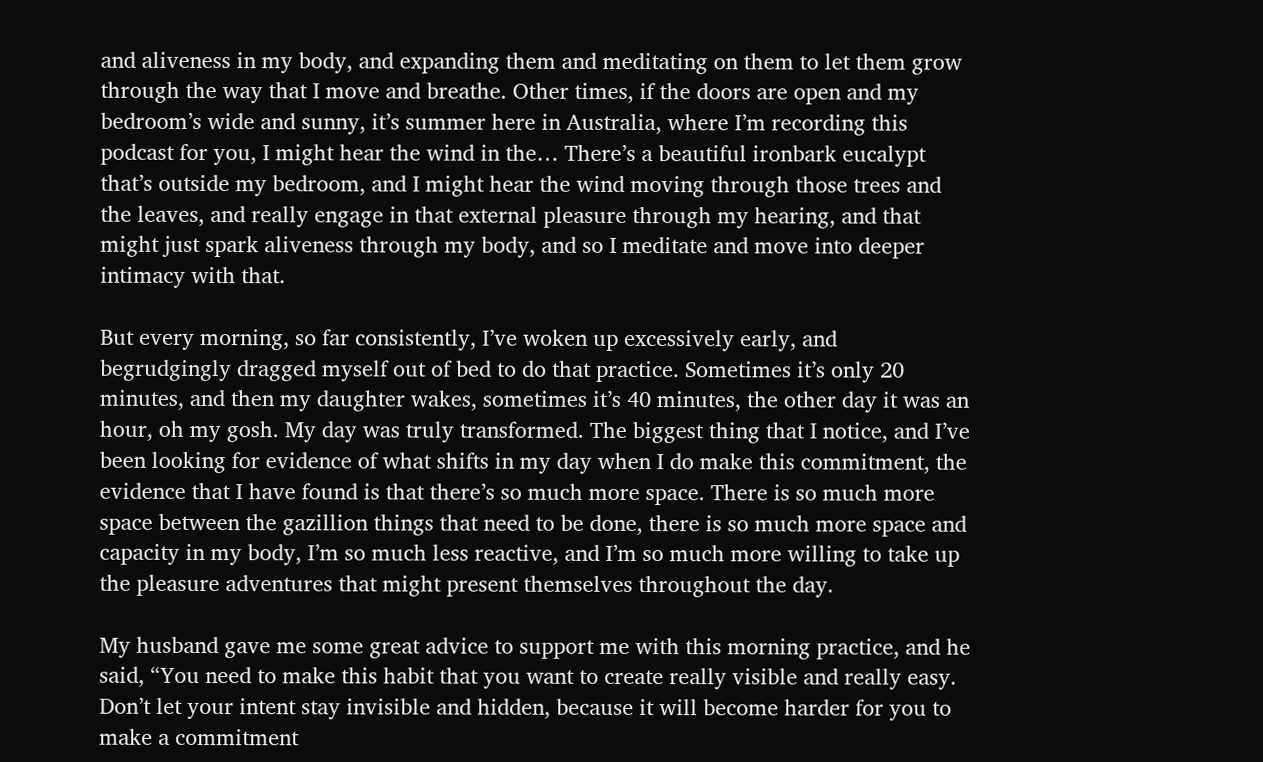and aliveness in my body, and expanding them and meditating on them to let them grow through the way that I move and breathe. Other times, if the doors are open and my bedroom’s wide and sunny, it’s summer here in Australia, where I’m recording this podcast for you, I might hear the wind in the… There’s a beautiful ironbark eucalypt that’s outside my bedroom, and I might hear the wind moving through those trees and the leaves, and really engage in that external pleasure through my hearing, and that might just spark aliveness through my body, and so I meditate and move into deeper intimacy with that.

But every morning, so far consistently, I’ve woken up excessively early, and begrudgingly dragged myself out of bed to do that practice. Sometimes it’s only 20 minutes, and then my daughter wakes, sometimes it’s 40 minutes, the other day it was an hour, oh my gosh. My day was truly transformed. The biggest thing that I notice, and I’ve been looking for evidence of what shifts in my day when I do make this commitment, the evidence that I have found is that there’s so much more space. There is so much more space between the gazillion things that need to be done, there is so much more space and capacity in my body, I’m so much less reactive, and I’m so much more willing to take up the pleasure adventures that might present themselves throughout the day.

My husband gave me some great advice to support me with this morning practice, and he said, “You need to make this habit that you want to create really visible and really easy. Don’t let your intent stay invisible and hidden, because it will become harder for you to make a commitment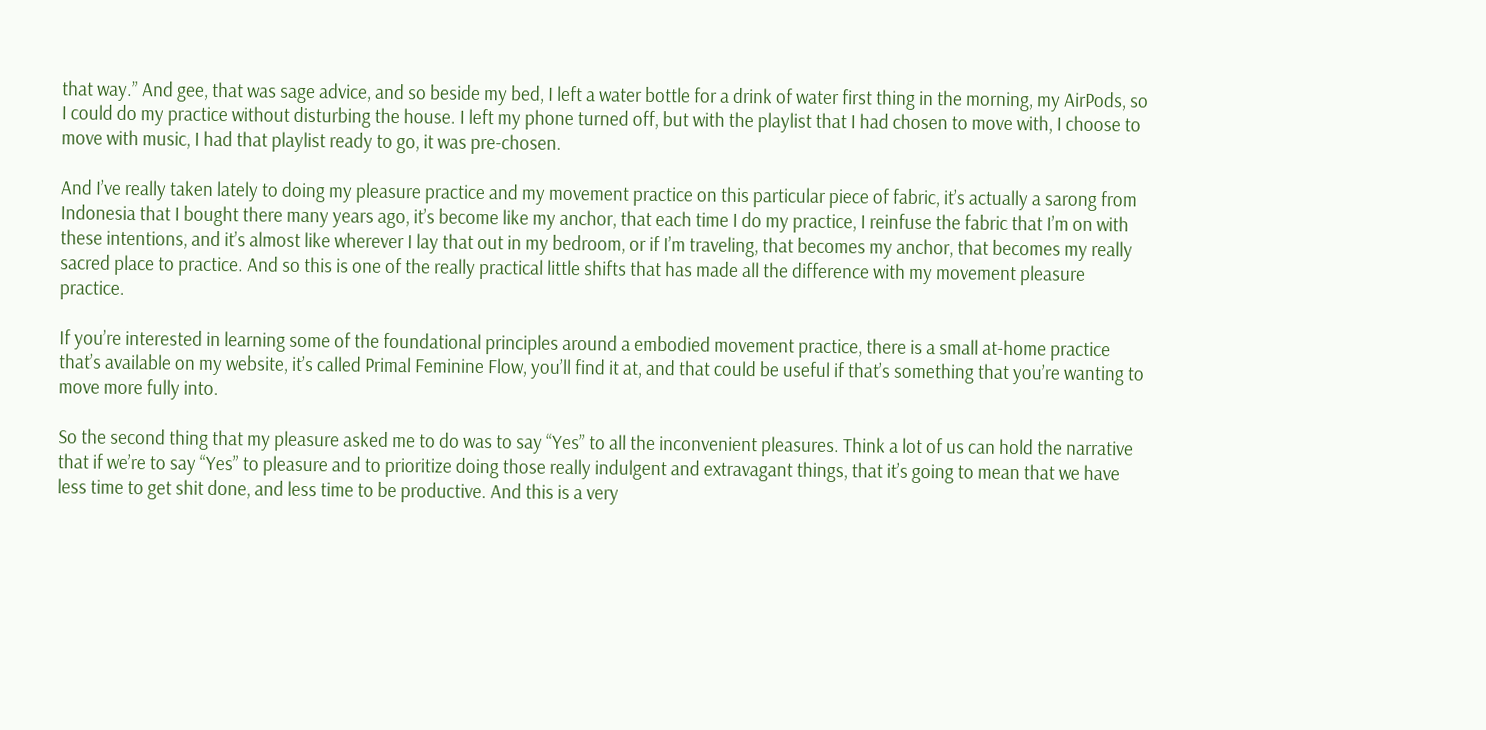that way.” And gee, that was sage advice, and so beside my bed, I left a water bottle for a drink of water first thing in the morning, my AirPods, so I could do my practice without disturbing the house. I left my phone turned off, but with the playlist that I had chosen to move with, I choose to move with music, I had that playlist ready to go, it was pre-chosen.

And I’ve really taken lately to doing my pleasure practice and my movement practice on this particular piece of fabric, it’s actually a sarong from Indonesia that I bought there many years ago, it’s become like my anchor, that each time I do my practice, I reinfuse the fabric that I’m on with these intentions, and it’s almost like wherever I lay that out in my bedroom, or if I’m traveling, that becomes my anchor, that becomes my really sacred place to practice. And so this is one of the really practical little shifts that has made all the difference with my movement pleasure practice.

If you’re interested in learning some of the foundational principles around a embodied movement practice, there is a small at-home practice that’s available on my website, it’s called Primal Feminine Flow, you’ll find it at, and that could be useful if that’s something that you’re wanting to move more fully into.

So the second thing that my pleasure asked me to do was to say “Yes” to all the inconvenient pleasures. Think a lot of us can hold the narrative that if we’re to say “Yes” to pleasure and to prioritize doing those really indulgent and extravagant things, that it’s going to mean that we have less time to get shit done, and less time to be productive. And this is a very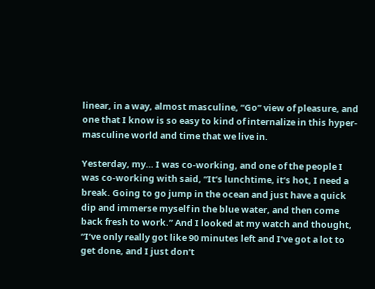linear, in a way, almost masculine, “Go” view of pleasure, and one that I know is so easy to kind of internalize in this hyper-masculine world and time that we live in.

Yesterday, my… I was co-working, and one of the people I was co-working with said, “It’s lunchtime, it’s hot, I need a break. Going to go jump in the ocean and just have a quick dip and immerse myself in the blue water, and then come back fresh to work.” And I looked at my watch and thought, “I’ve only really got like 90 minutes left and I’ve got a lot to get done, and I just don’t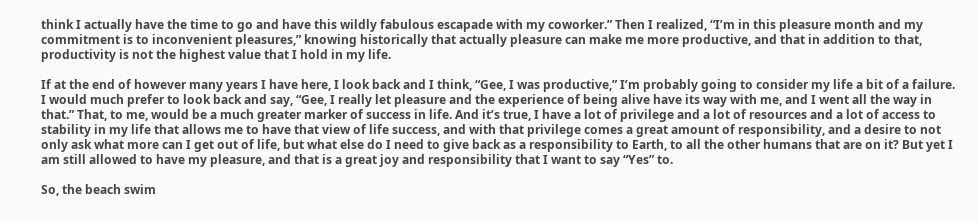think I actually have the time to go and have this wildly fabulous escapade with my coworker.” Then I realized, “I’m in this pleasure month and my commitment is to inconvenient pleasures,” knowing historically that actually pleasure can make me more productive, and that in addition to that, productivity is not the highest value that I hold in my life.

If at the end of however many years I have here, I look back and I think, “Gee, I was productive,” I’m probably going to consider my life a bit of a failure. I would much prefer to look back and say, “Gee, I really let pleasure and the experience of being alive have its way with me, and I went all the way in that.” That, to me, would be a much greater marker of success in life. And it’s true, I have a lot of privilege and a lot of resources and a lot of access to stability in my life that allows me to have that view of life success, and with that privilege comes a great amount of responsibility, and a desire to not only ask what more can I get out of life, but what else do I need to give back as a responsibility to Earth, to all the other humans that are on it? But yet I am still allowed to have my pleasure, and that is a great joy and responsibility that I want to say “Yes” to.

So, the beach swim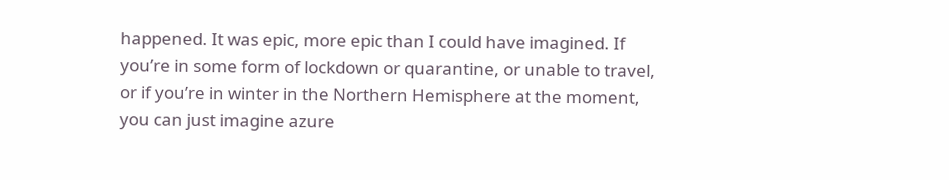happened. It was epic, more epic than I could have imagined. If you’re in some form of lockdown or quarantine, or unable to travel, or if you’re in winter in the Northern Hemisphere at the moment, you can just imagine azure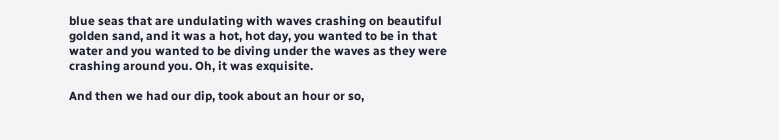blue seas that are undulating with waves crashing on beautiful golden sand, and it was a hot, hot day, you wanted to be in that water and you wanted to be diving under the waves as they were crashing around you. Oh, it was exquisite.

And then we had our dip, took about an hour or so,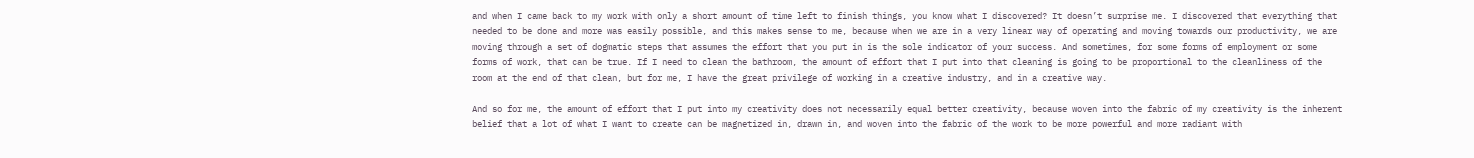and when I came back to my work with only a short amount of time left to finish things, you know what I discovered? It doesn’t surprise me. I discovered that everything that needed to be done and more was easily possible, and this makes sense to me, because when we are in a very linear way of operating and moving towards our productivity, we are moving through a set of dogmatic steps that assumes the effort that you put in is the sole indicator of your success. And sometimes, for some forms of employment or some forms of work, that can be true. If I need to clean the bathroom, the amount of effort that I put into that cleaning is going to be proportional to the cleanliness of the room at the end of that clean, but for me, I have the great privilege of working in a creative industry, and in a creative way.

And so for me, the amount of effort that I put into my creativity does not necessarily equal better creativity, because woven into the fabric of my creativity is the inherent belief that a lot of what I want to create can be magnetized in, drawn in, and woven into the fabric of the work to be more powerful and more radiant with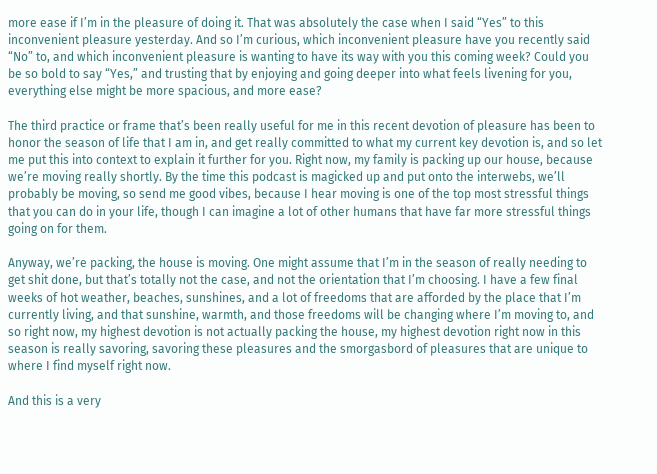more ease if I’m in the pleasure of doing it. That was absolutely the case when I said “Yes” to this inconvenient pleasure yesterday. And so I’m curious, which inconvenient pleasure have you recently said “No” to, and which inconvenient pleasure is wanting to have its way with you this coming week? Could you be so bold to say “Yes,” and trusting that by enjoying and going deeper into what feels livening for you, everything else might be more spacious, and more ease?

The third practice or frame that’s been really useful for me in this recent devotion of pleasure has been to honor the season of life that I am in, and get really committed to what my current key devotion is, and so let me put this into context to explain it further for you. Right now, my family is packing up our house, because we’re moving really shortly. By the time this podcast is magicked up and put onto the interwebs, we’ll probably be moving, so send me good vibes, because I hear moving is one of the top most stressful things that you can do in your life, though I can imagine a lot of other humans that have far more stressful things going on for them.

Anyway, we’re packing, the house is moving. One might assume that I’m in the season of really needing to get shit done, but that’s totally not the case, and not the orientation that I’m choosing. I have a few final weeks of hot weather, beaches, sunshines, and a lot of freedoms that are afforded by the place that I’m currently living, and that sunshine, warmth, and those freedoms will be changing where I’m moving to, and so right now, my highest devotion is not actually packing the house, my highest devotion right now in this season is really savoring, savoring these pleasures and the smorgasbord of pleasures that are unique to where I find myself right now.

And this is a very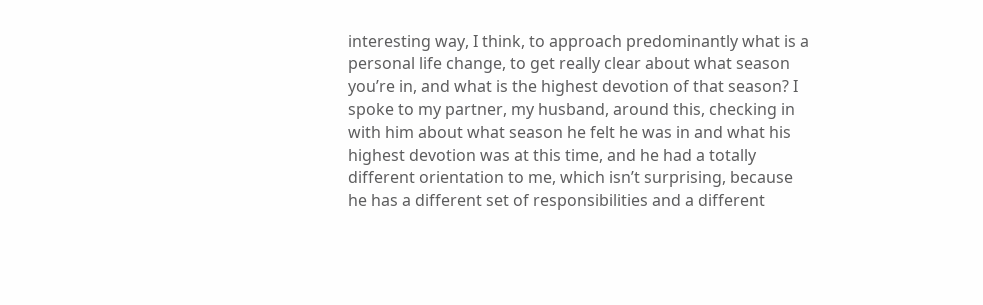interesting way, I think, to approach predominantly what is a personal life change, to get really clear about what season you’re in, and what is the highest devotion of that season? I spoke to my partner, my husband, around this, checking in with him about what season he felt he was in and what his highest devotion was at this time, and he had a totally different orientation to me, which isn’t surprising, because he has a different set of responsibilities and a different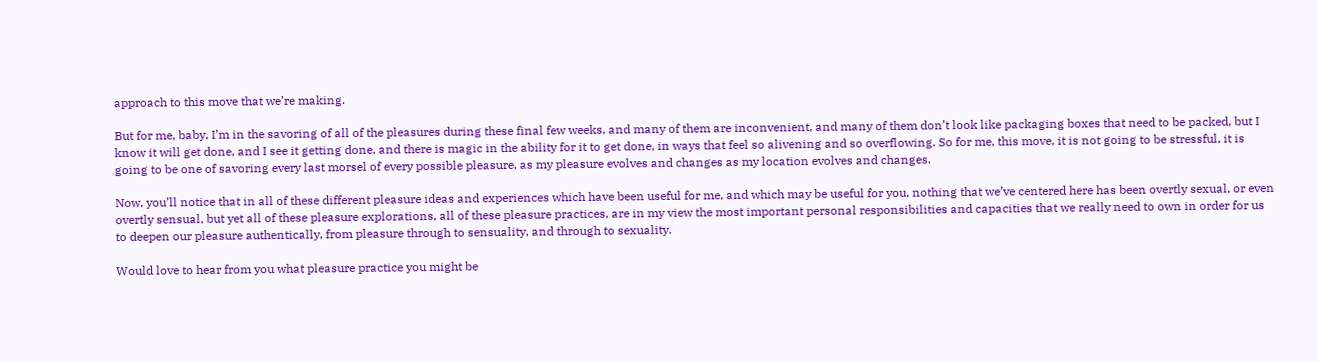approach to this move that we’re making.

But for me, baby, I’m in the savoring of all of the pleasures during these final few weeks, and many of them are inconvenient, and many of them don’t look like packaging boxes that need to be packed, but I know it will get done, and I see it getting done, and there is magic in the ability for it to get done, in ways that feel so alivening and so overflowing. So for me, this move, it is not going to be stressful, it is going to be one of savoring every last morsel of every possible pleasure, as my pleasure evolves and changes as my location evolves and changes.

Now, you’ll notice that in all of these different pleasure ideas and experiences which have been useful for me, and which may be useful for you, nothing that we’ve centered here has been overtly sexual, or even overtly sensual, but yet all of these pleasure explorations, all of these pleasure practices, are in my view the most important personal responsibilities and capacities that we really need to own in order for us to deepen our pleasure authentically, from pleasure through to sensuality, and through to sexuality.

Would love to hear from you what pleasure practice you might be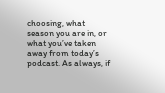choosing, what season you are in, or what you’ve taken away from today’s podcast. As always, if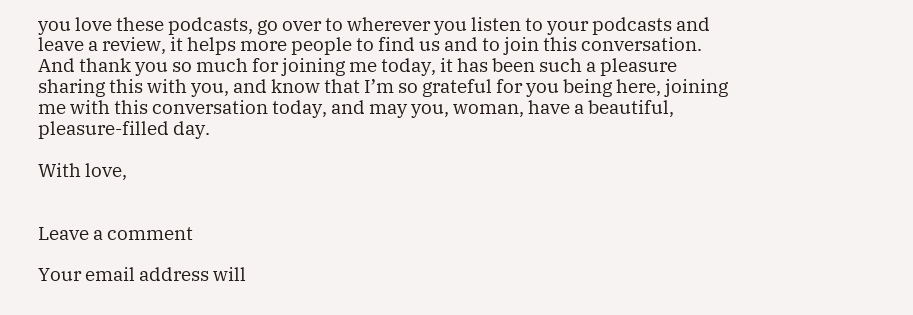you love these podcasts, go over to wherever you listen to your podcasts and leave a review, it helps more people to find us and to join this conversation. And thank you so much for joining me today, it has been such a pleasure sharing this with you, and know that I’m so grateful for you being here, joining me with this conversation today, and may you, woman, have a beautiful, pleasure-filled day.

With love,


Leave a comment

Your email address will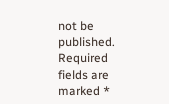not be published. Required fields are marked *